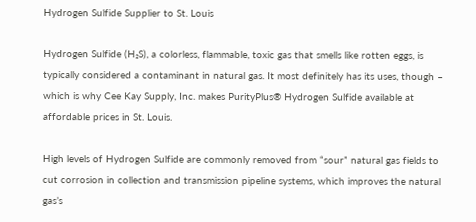Hydrogen Sulfide Supplier to St. Louis

Hydrogen Sulfide (H₂S), a colorless, flammable, toxic gas that smells like rotten eggs, is typically considered a contaminant in natural gas. It most definitely has its uses, though – which is why Cee Kay Supply, Inc. makes PurityPlus® Hydrogen Sulfide available at affordable prices in St. Louis.

High levels of Hydrogen Sulfide are commonly removed from “sour” natural gas fields to cut corrosion in collection and transmission pipeline systems, which improves the natural gas’s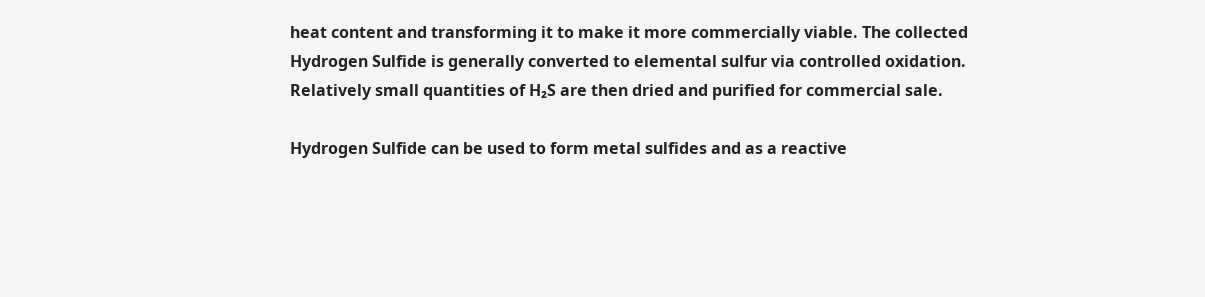heat content and transforming it to make it more commercially viable. The collected Hydrogen Sulfide is generally converted to elemental sulfur via controlled oxidation. Relatively small quantities of H₂S are then dried and purified for commercial sale.

Hydrogen Sulfide can be used to form metal sulfides and as a reactive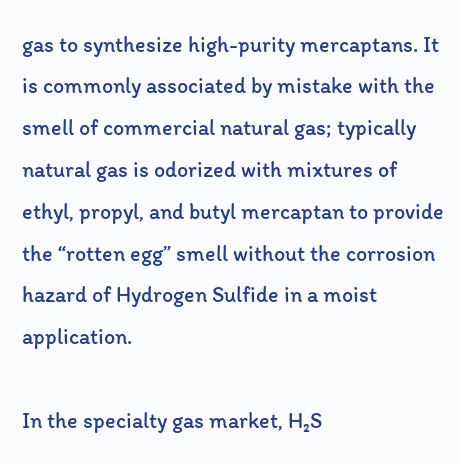gas to synthesize high-purity mercaptans. It is commonly associated by mistake with the smell of commercial natural gas; typically natural gas is odorized with mixtures of ethyl, propyl, and butyl mercaptan to provide the “rotten egg” smell without the corrosion hazard of Hydrogen Sulfide in a moist application.

In the specialty gas market, H₂S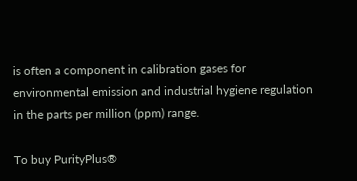is often a component in calibration gases for environmental emission and industrial hygiene regulation in the parts per million (ppm) range.

To buy PurityPlus®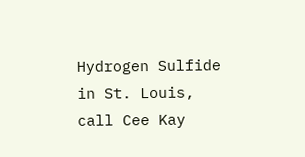Hydrogen Sulfide in St. Louis, call Cee Kay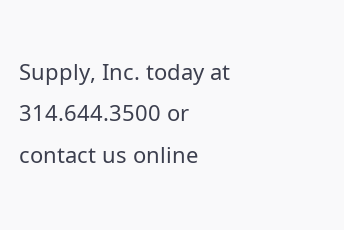Supply, Inc. today at 314.644.3500 or contact us online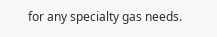for any specialty gas needs.